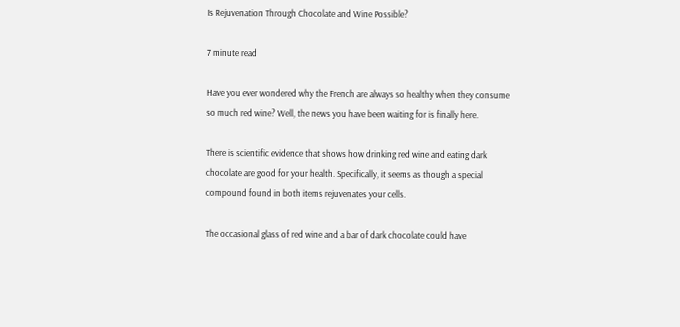Is Rejuvenation Through Chocolate and Wine Possible?

7 minute read

Have you ever wondered why the French are always so healthy when they consume so much red wine? Well, the news you have been waiting for is finally here.

There is scientific evidence that shows how drinking red wine and eating dark chocolate are good for your health. Specifically, it seems as though a special compound found in both items rejuvenates your cells.

The occasional glass of red wine and a bar of dark chocolate could have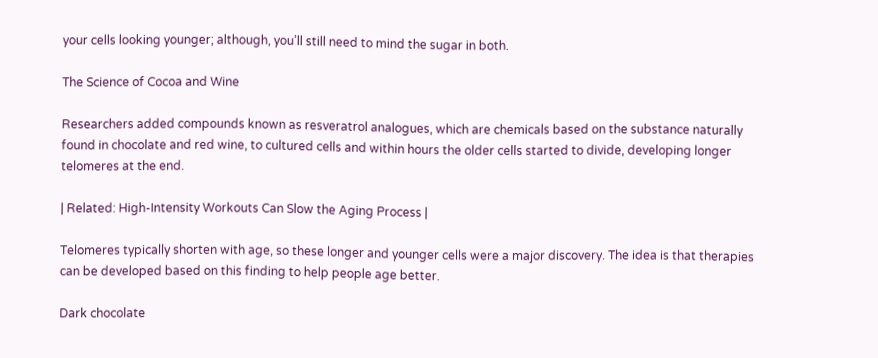your cells looking younger; although, you’ll still need to mind the sugar in both.

The Science of Cocoa and Wine

Researchers added compounds known as resveratrol analogues, which are chemicals based on the substance naturally found in chocolate and red wine, to cultured cells and within hours the older cells started to divide, developing longer telomeres at the end.

| Related: High-Intensity Workouts Can Slow the Aging Process |

Telomeres typically shorten with age, so these longer and younger cells were a major discovery. The idea is that therapies can be developed based on this finding to help people age better.

Dark chocolate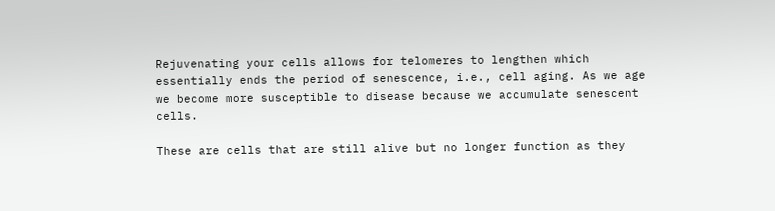Rejuvenating your cells allows for telomeres to lengthen which essentially ends the period of senescence, i.e., cell aging. As we age we become more susceptible to disease because we accumulate senescent cells.

These are cells that are still alive but no longer function as they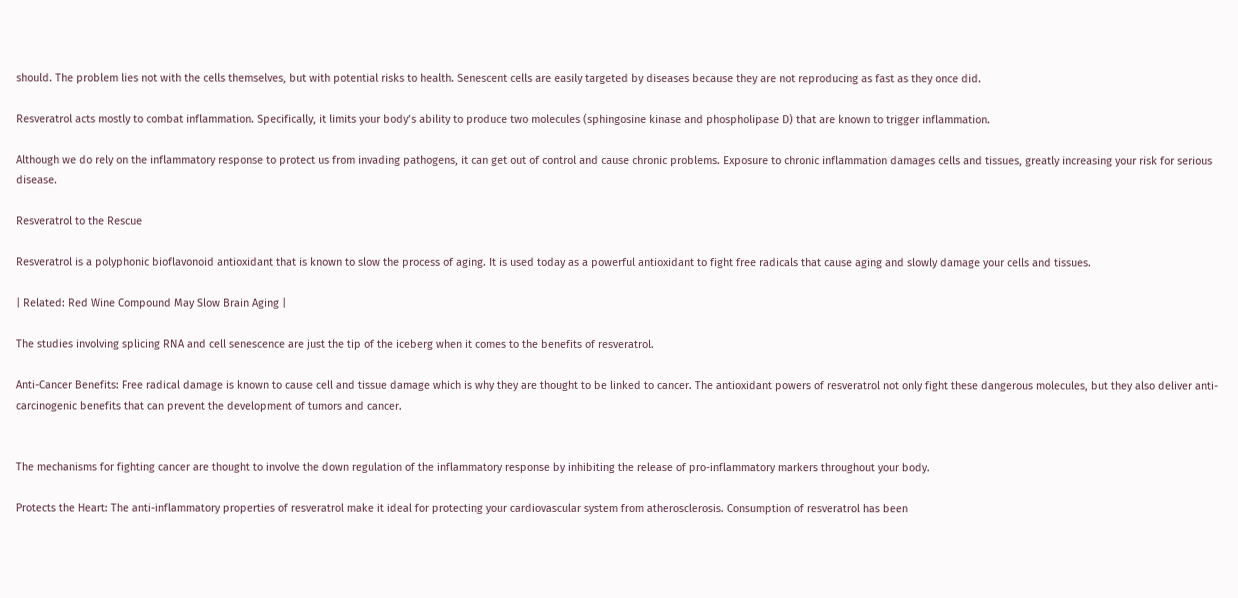should. The problem lies not with the cells themselves, but with potential risks to health. Senescent cells are easily targeted by diseases because they are not reproducing as fast as they once did.

Resveratrol acts mostly to combat inflammation. Specifically, it limits your body’s ability to produce two molecules (sphingosine kinase and phospholipase D) that are known to trigger inflammation.

Although we do rely on the inflammatory response to protect us from invading pathogens, it can get out of control and cause chronic problems. Exposure to chronic inflammation damages cells and tissues, greatly increasing your risk for serious disease.

Resveratrol to the Rescue

Resveratrol is a polyphonic bioflavonoid antioxidant that is known to slow the process of aging. It is used today as a powerful antioxidant to fight free radicals that cause aging and slowly damage your cells and tissues.

| Related: Red Wine Compound May Slow Brain Aging |

The studies involving splicing RNA and cell senescence are just the tip of the iceberg when it comes to the benefits of resveratrol.

Anti-Cancer Benefits: Free radical damage is known to cause cell and tissue damage which is why they are thought to be linked to cancer. The antioxidant powers of resveratrol not only fight these dangerous molecules, but they also deliver anti-carcinogenic benefits that can prevent the development of tumors and cancer.


The mechanisms for fighting cancer are thought to involve the down regulation of the inflammatory response by inhibiting the release of pro-inflammatory markers throughout your body.

Protects the Heart: The anti-inflammatory properties of resveratrol make it ideal for protecting your cardiovascular system from atherosclerosis. Consumption of resveratrol has been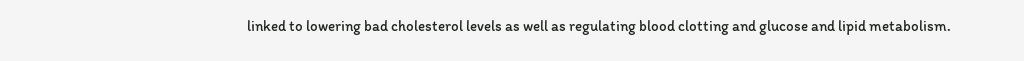linked to lowering bad cholesterol levels as well as regulating blood clotting and glucose and lipid metabolism.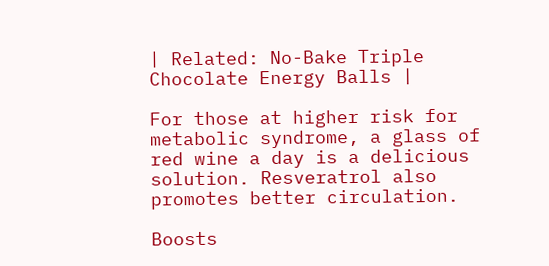| Related: No-Bake Triple Chocolate Energy Balls |

For those at higher risk for metabolic syndrome, a glass of red wine a day is a delicious solution. Resveratrol also promotes better circulation.

Boosts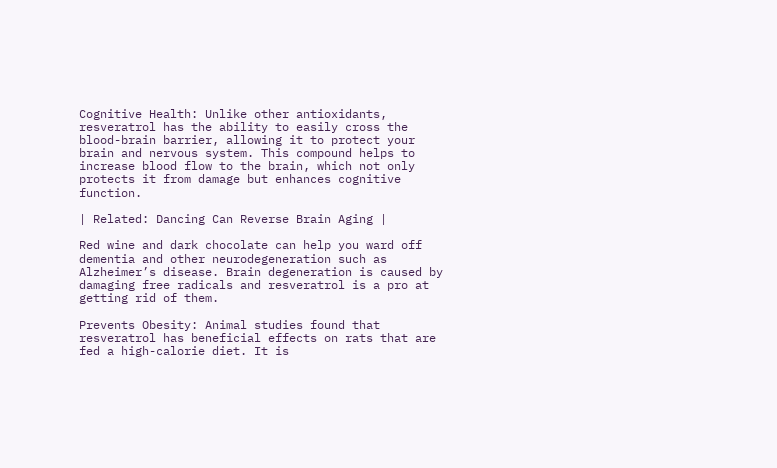Cognitive Health: Unlike other antioxidants, resveratrol has the ability to easily cross the blood-brain barrier, allowing it to protect your brain and nervous system. This compound helps to increase blood flow to the brain, which not only protects it from damage but enhances cognitive function.

| Related: Dancing Can Reverse Brain Aging |

Red wine and dark chocolate can help you ward off dementia and other neurodegeneration such as Alzheimer’s disease. Brain degeneration is caused by damaging free radicals and resveratrol is a pro at getting rid of them.

Prevents Obesity: Animal studies found that resveratrol has beneficial effects on rats that are fed a high-calorie diet. It is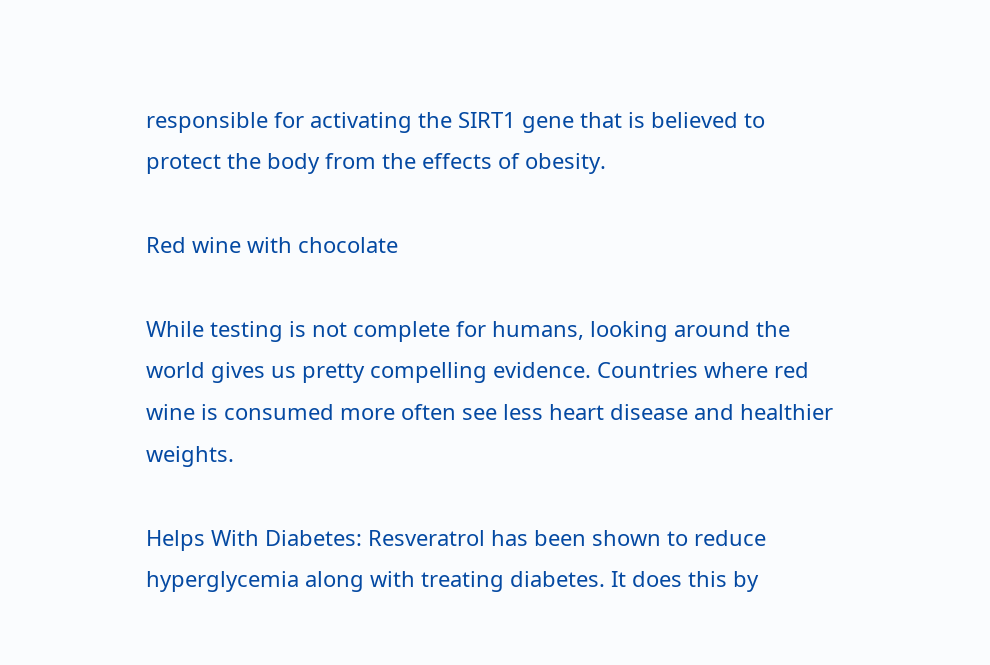responsible for activating the SIRT1 gene that is believed to protect the body from the effects of obesity.

Red wine with chocolate

While testing is not complete for humans, looking around the world gives us pretty compelling evidence. Countries where red wine is consumed more often see less heart disease and healthier weights.

Helps With Diabetes: Resveratrol has been shown to reduce hyperglycemia along with treating diabetes. It does this by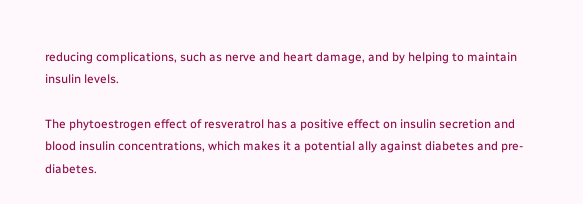reducing complications, such as nerve and heart damage, and by helping to maintain insulin levels.

The phytoestrogen effect of resveratrol has a positive effect on insulin secretion and blood insulin concentrations, which makes it a potential ally against diabetes and pre-diabetes.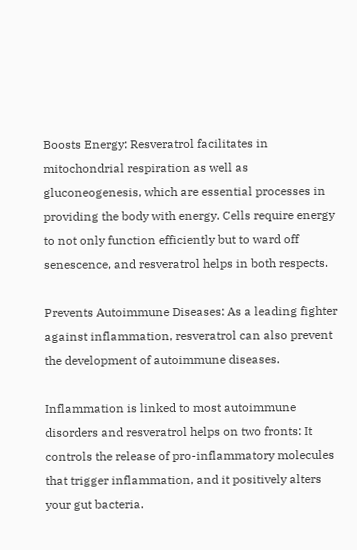Boosts Energy: Resveratrol facilitates in mitochondrial respiration as well as gluconeogenesis, which are essential processes in providing the body with energy. Cells require energy to not only function efficiently but to ward off senescence, and resveratrol helps in both respects.

Prevents Autoimmune Diseases: As a leading fighter against inflammation, resveratrol can also prevent the development of autoimmune diseases.

Inflammation is linked to most autoimmune disorders and resveratrol helps on two fronts: It controls the release of pro-inflammatory molecules that trigger inflammation, and it positively alters your gut bacteria.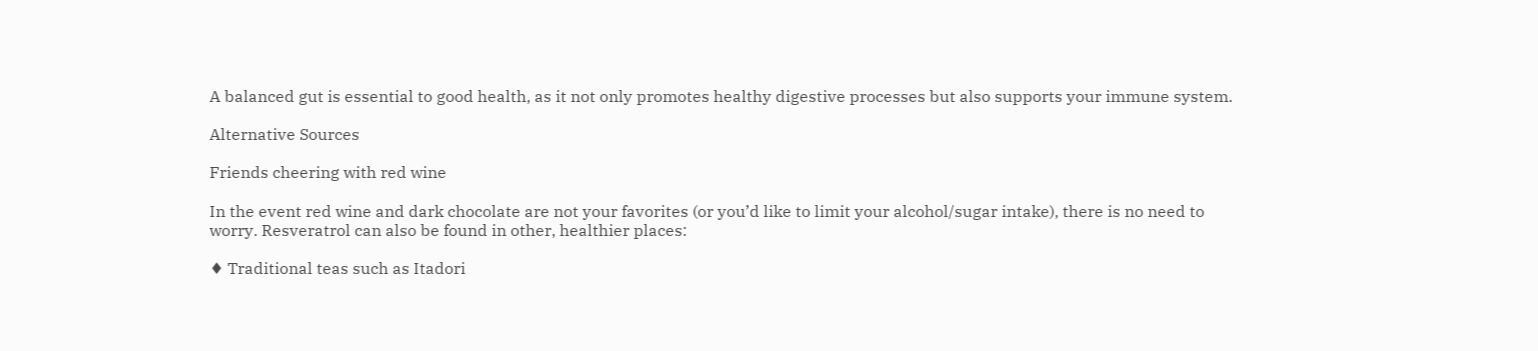A balanced gut is essential to good health, as it not only promotes healthy digestive processes but also supports your immune system.

Alternative Sources

Friends cheering with red wine

In the event red wine and dark chocolate are not your favorites (or you’d like to limit your alcohol/sugar intake), there is no need to worry. Resveratrol can also be found in other, healthier places:

♦ Traditional teas such as Itadori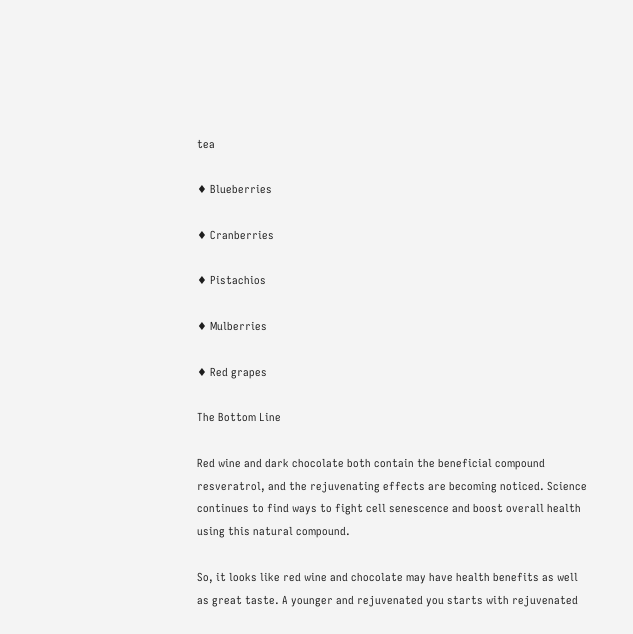tea

♦ Blueberries

♦ Cranberries

♦ Pistachios

♦ Mulberries

♦ Red grapes

The Bottom Line

Red wine and dark chocolate both contain the beneficial compound resveratrol, and the rejuvenating effects are becoming noticed. Science continues to find ways to fight cell senescence and boost overall health using this natural compound.

So, it looks like red wine and chocolate may have health benefits as well as great taste. A younger and rejuvenated you starts with rejuvenated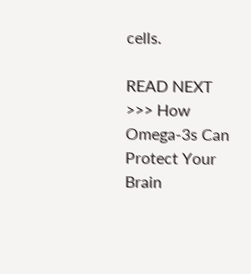cells.

READ NEXT >>> How Omega-3s Can Protect Your Brain